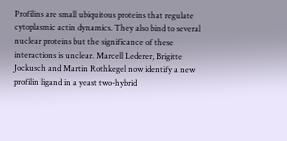Profilins are small ubiquitous proteins that regulate cytoplasmic actin dynamics. They also bind to several nuclear proteins but the significance of these interactions is unclear. Marcell Lederer, Brigitte Jockusch and Martin Rothkegel now identify a new profilin ligand in a yeast two-hybrid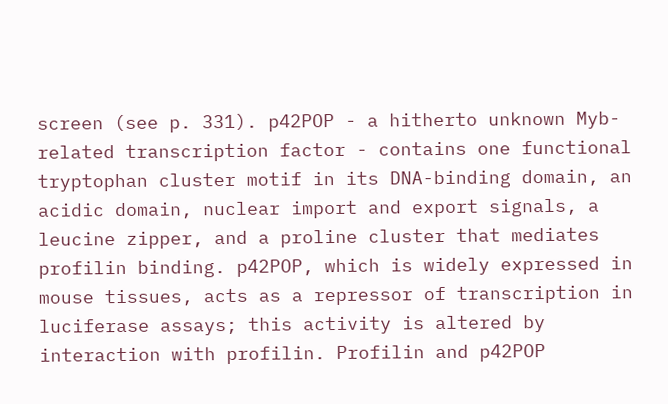screen (see p. 331). p42POP - a hitherto unknown Myb-related transcription factor - contains one functional tryptophan cluster motif in its DNA-binding domain, an acidic domain, nuclear import and export signals, a leucine zipper, and a proline cluster that mediates profilin binding. p42POP, which is widely expressed in mouse tissues, acts as a repressor of transcription in luciferase assays; this activity is altered by interaction with profilin. Profilin and p42POP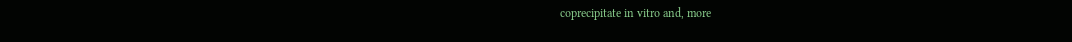coprecipitate in vitro and, more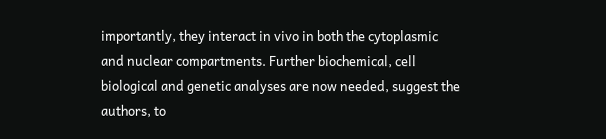importantly, they interact in vivo in both the cytoplasmic and nuclear compartments. Further biochemical, cell biological and genetic analyses are now needed, suggest the authors, to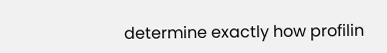determine exactly how profilin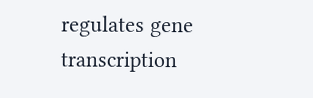regulates gene transcription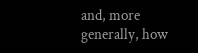and, more generally, how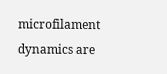microfilament dynamics are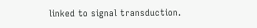linked to signal transduction.